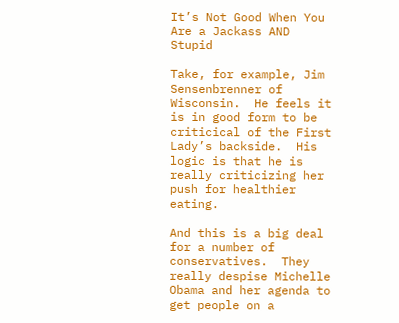It’s Not Good When You Are a Jackass AND Stupid

Take, for example, Jim Sensenbrenner of Wisconsin.  He feels it is in good form to be criticical of the First Lady’s backside.  His logic is that he is really criticizing her push for healthier eating.

And this is a big deal for a number of conservatives.  They really despise Michelle Obama and her agenda to get people on a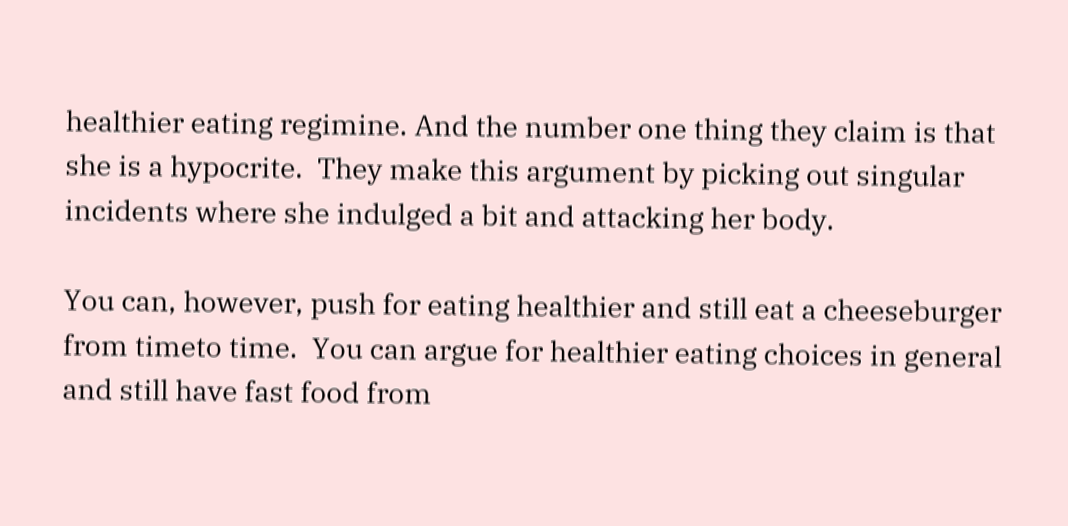healthier eating regimine. And the number one thing they claim is that she is a hypocrite.  They make this argument by picking out singular incidents where she indulged a bit and attacking her body.

You can, however, push for eating healthier and still eat a cheeseburger from timeto time.  You can argue for healthier eating choices in general and still have fast food from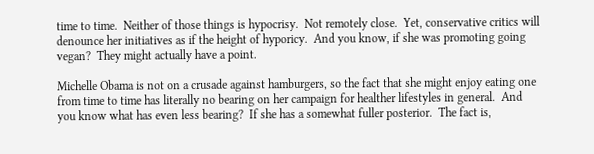time to time.  Neither of those things is hypocrisy.  Not remotely close.  Yet, conservative critics will denounce her initiatives as if the height of hyporicy.  And you know, if she was promoting going vegan?  They might actually have a point.

Michelle Obama is not on a crusade against hamburgers, so the fact that she might enjoy eating one from time to time has literally no bearing on her campaign for healther lifestyles in general.  And you know what has even less bearing?  If she has a somewhat fuller posterior.  The fact is,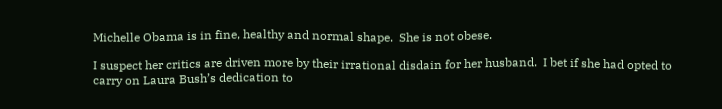Michelle Obama is in fine, healthy and normal shape.  She is not obese.

I suspect her critics are driven more by their irrational disdain for her husband.  I bet if she had opted to carry on Laura Bush’s dedication to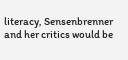literacy, Sensenbrenner and her critics would be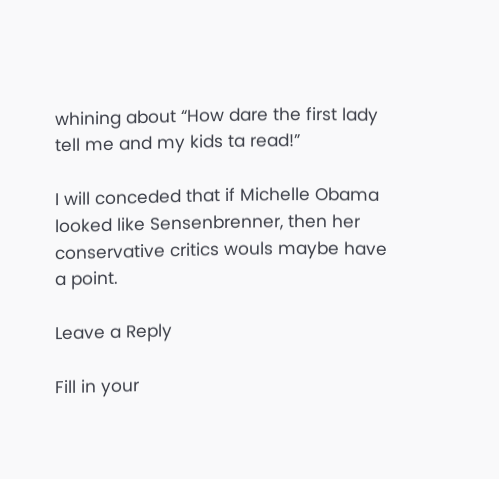whining about “How dare the first lady tell me and my kids ta read!”

I will conceded that if Michelle Obama looked like Sensenbrenner, then her conservative critics wouls maybe have a point.

Leave a Reply

Fill in your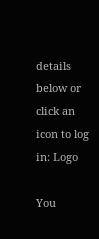details below or click an icon to log in: Logo

You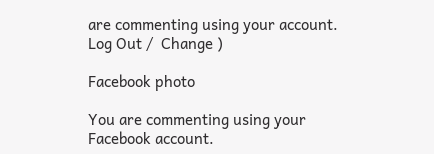are commenting using your account. Log Out /  Change )

Facebook photo

You are commenting using your Facebook account.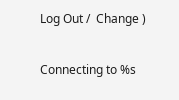Log Out /  Change )

Connecting to %s